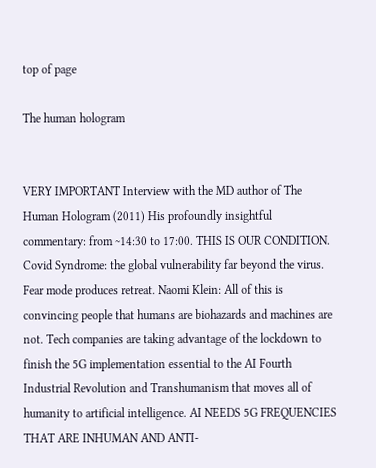top of page

The human hologram


VERY IMPORTANT Interview with the MD author of The Human Hologram (2011) His profoundly insightful commentary: from ~14:30 to 17:00. THIS IS OUR CONDITION. Covid Syndrome: the global vulnerability far beyond the virus. Fear mode produces retreat. Naomi Klein: All of this is convincing people that humans are biohazards and machines are not. Tech companies are taking advantage of the lockdown to finish the 5G implementation essential to the AI Fourth Industrial Revolution and Transhumanism that moves all of humanity to artificial intelligence. AI NEEDS 5G FREQUENCIES THAT ARE INHUMAN AND ANTI-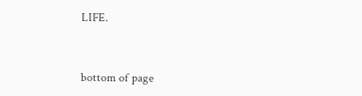LIFE.


bottom of page